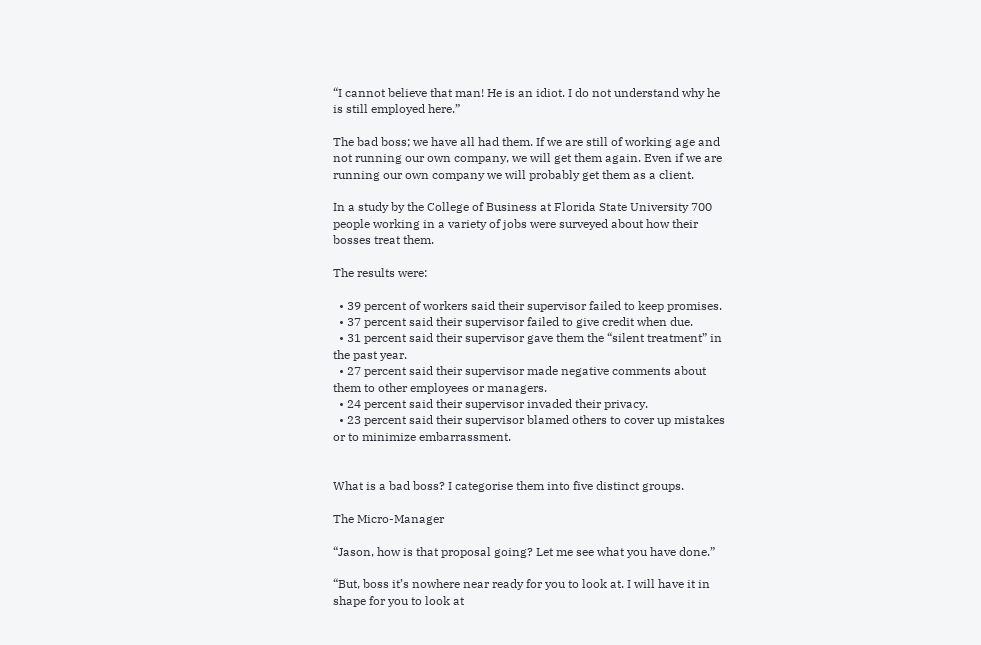“I cannot believe that man! He is an idiot. I do not understand why he is still employed here.”

The bad boss; we have all had them. If we are still of working age and not running our own company, we will get them again. Even if we are running our own company we will probably get them as a client.

In a study by the College of Business at Florida State University 700 people working in a variety of jobs were surveyed about how their bosses treat them.

The results were:

  • 39 percent of workers said their supervisor failed to keep promises.
  • 37 percent said their supervisor failed to give credit when due.
  • 31 percent said their supervisor gave them the “silent treatment” in the past year.
  • 27 percent said their supervisor made negative comments about them to other employees or managers.
  • 24 percent said their supervisor invaded their privacy.
  • 23 percent said their supervisor blamed others to cover up mistakes or to minimize embarrassment.


What is a bad boss? I categorise them into five distinct groups.

The Micro-Manager

“Jason, how is that proposal going? Let me see what you have done.”

“But, boss it’s nowhere near ready for you to look at. I will have it in shape for you to look at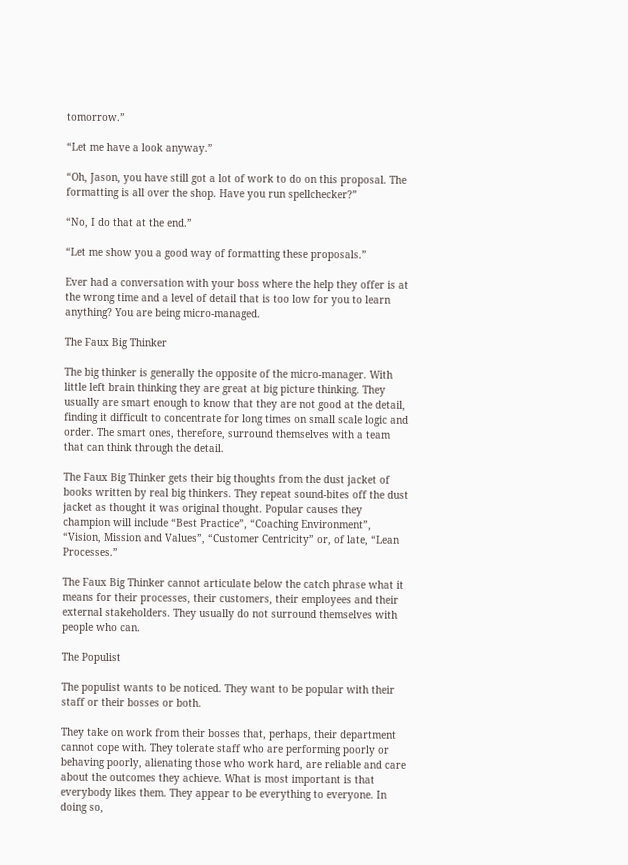tomorrow.”

“Let me have a look anyway.”

“Oh, Jason, you have still got a lot of work to do on this proposal. The formatting is all over the shop. Have you run spellchecker?”

“No, I do that at the end.”

“Let me show you a good way of formatting these proposals.”

Ever had a conversation with your boss where the help they offer is at the wrong time and a level of detail that is too low for you to learn anything? You are being micro-managed.

The Faux Big Thinker

The big thinker is generally the opposite of the micro-manager. With little left brain thinking they are great at big picture thinking. They usually are smart enough to know that they are not good at the detail, finding it difficult to concentrate for long times on small scale logic and order. The smart ones, therefore, surround themselves with a team that can think through the detail.

The Faux Big Thinker gets their big thoughts from the dust jacket of books written by real big thinkers. They repeat sound-bites off the dust jacket as thought it was original thought. Popular causes they champion will include “Best Practice”, “Coaching Environment”, “Vision, Mission and Values”, “Customer Centricity” or, of late, “Lean Processes.”

The Faux Big Thinker cannot articulate below the catch phrase what it means for their processes, their customers, their employees and their external stakeholders. They usually do not surround themselves with people who can.

The Populist

The populist wants to be noticed. They want to be popular with their staff or their bosses or both.

They take on work from their bosses that, perhaps, their department cannot cope with. They tolerate staff who are performing poorly or behaving poorly, alienating those who work hard, are reliable and care about the outcomes they achieve. What is most important is that everybody likes them. They appear to be everything to everyone. In doing so,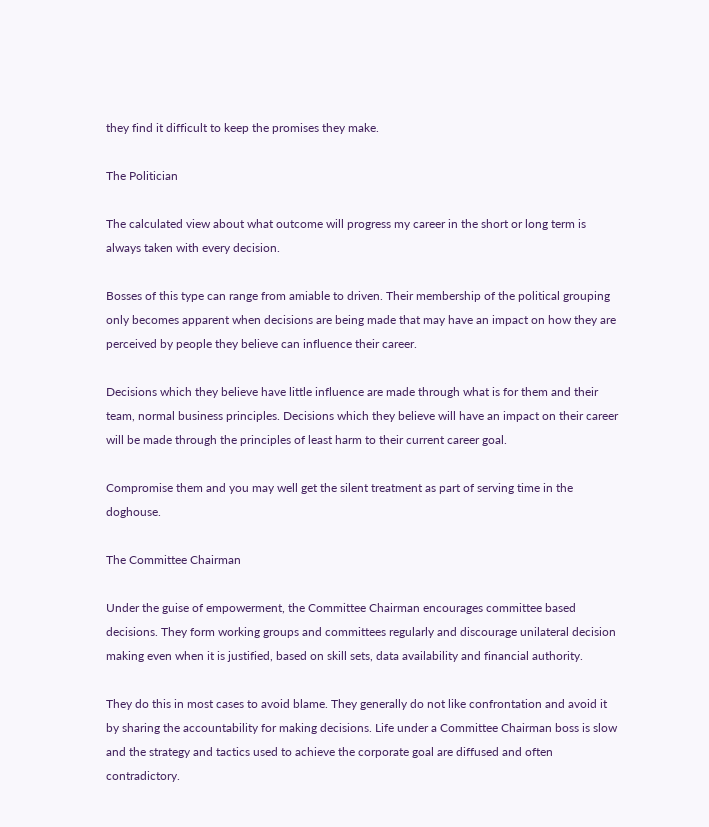they find it difficult to keep the promises they make.

The Politician

The calculated view about what outcome will progress my career in the short or long term is always taken with every decision.

Bosses of this type can range from amiable to driven. Their membership of the political grouping only becomes apparent when decisions are being made that may have an impact on how they are perceived by people they believe can influence their career.

Decisions which they believe have little influence are made through what is for them and their team, normal business principles. Decisions which they believe will have an impact on their career will be made through the principles of least harm to their current career goal.

Compromise them and you may well get the silent treatment as part of serving time in the doghouse.

The Committee Chairman

Under the guise of empowerment, the Committee Chairman encourages committee based decisions. They form working groups and committees regularly and discourage unilateral decision making even when it is justified, based on skill sets, data availability and financial authority.

They do this in most cases to avoid blame. They generally do not like confrontation and avoid it by sharing the accountability for making decisions. Life under a Committee Chairman boss is slow and the strategy and tactics used to achieve the corporate goal are diffused and often contradictory.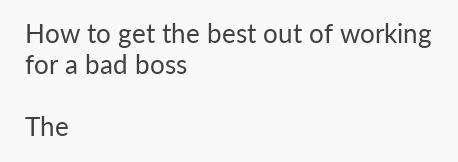How to get the best out of working for a bad boss

The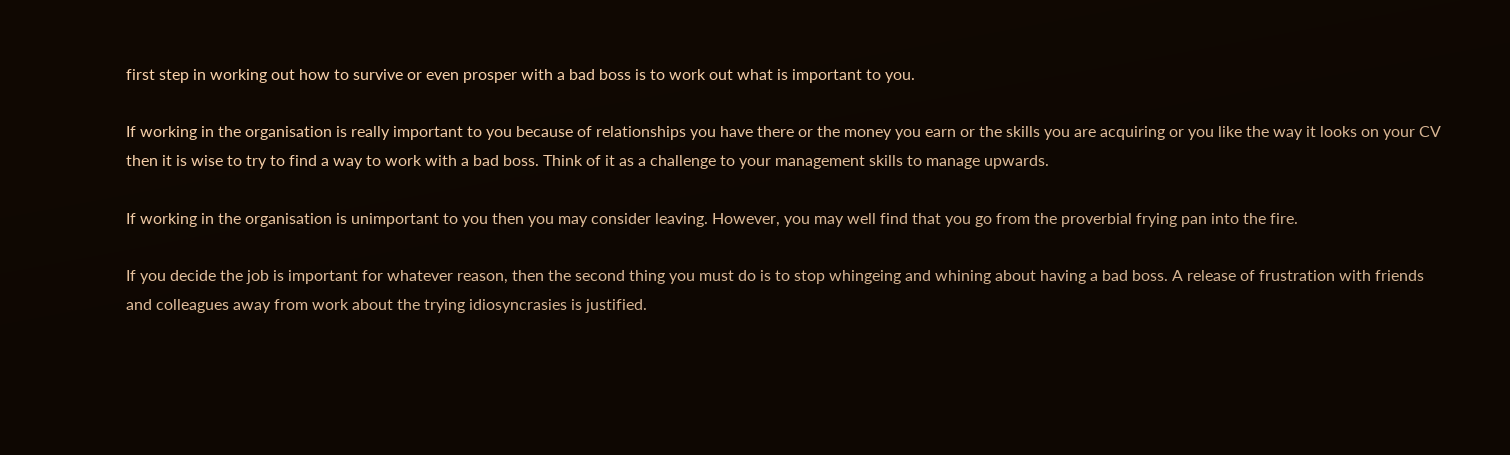first step in working out how to survive or even prosper with a bad boss is to work out what is important to you.

If working in the organisation is really important to you because of relationships you have there or the money you earn or the skills you are acquiring or you like the way it looks on your CV then it is wise to try to find a way to work with a bad boss. Think of it as a challenge to your management skills to manage upwards.

If working in the organisation is unimportant to you then you may consider leaving. However, you may well find that you go from the proverbial frying pan into the fire.

If you decide the job is important for whatever reason, then the second thing you must do is to stop whingeing and whining about having a bad boss. A release of frustration with friends and colleagues away from work about the trying idiosyncrasies is justified.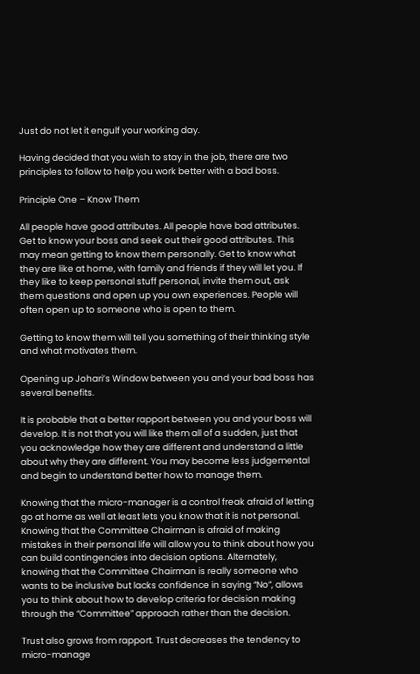Just do not let it engulf your working day.

Having decided that you wish to stay in the job, there are two principles to follow to help you work better with a bad boss.

Principle One – Know Them

All people have good attributes. All people have bad attributes. Get to know your boss and seek out their good attributes. This may mean getting to know them personally. Get to know what they are like at home, with family and friends if they will let you. If they like to keep personal stuff personal, invite them out, ask them questions and open up you own experiences. People will often open up to someone who is open to them.

Getting to know them will tell you something of their thinking style and what motivates them.

Opening up Johari’s Window between you and your bad boss has several benefits.

It is probable that a better rapport between you and your boss will develop. It is not that you will like them all of a sudden, just that you acknowledge how they are different and understand a little about why they are different. You may become less judgemental and begin to understand better how to manage them.

Knowing that the micro-manager is a control freak afraid of letting go at home as well at least lets you know that it is not personal. Knowing that the Committee Chairman is afraid of making mistakes in their personal life will allow you to think about how you can build contingencies into decision options. Alternately, knowing that the Committee Chairman is really someone who wants to be inclusive but lacks confidence in saying “No”, allows you to think about how to develop criteria for decision making through the “Committee” approach rather than the decision.

Trust also grows from rapport. Trust decreases the tendency to micro-manage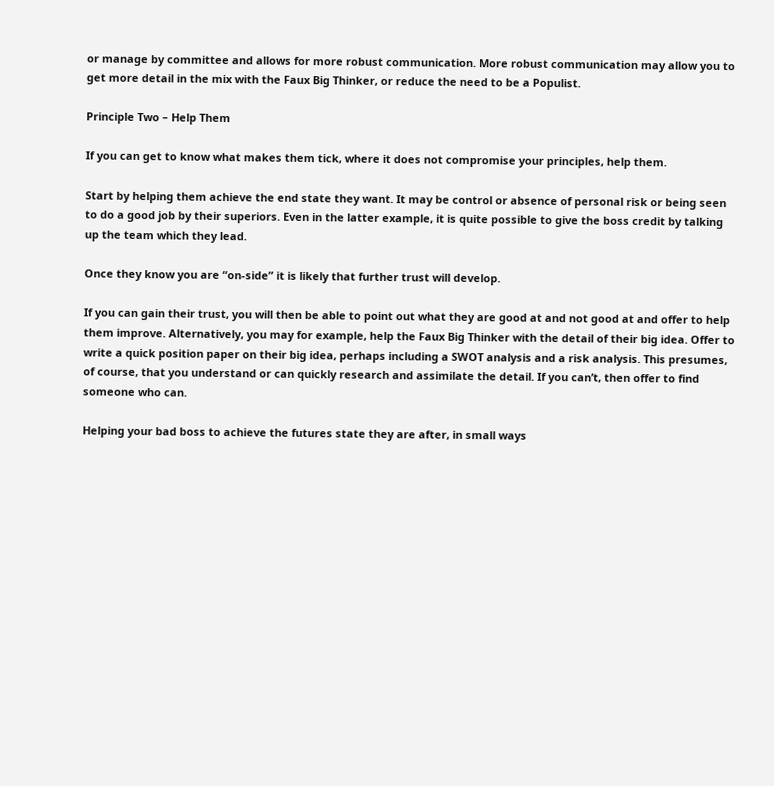or manage by committee and allows for more robust communication. More robust communication may allow you to get more detail in the mix with the Faux Big Thinker, or reduce the need to be a Populist.

Principle Two – Help Them

If you can get to know what makes them tick, where it does not compromise your principles, help them.

Start by helping them achieve the end state they want. It may be control or absence of personal risk or being seen to do a good job by their superiors. Even in the latter example, it is quite possible to give the boss credit by talking up the team which they lead.

Once they know you are “on-side” it is likely that further trust will develop.

If you can gain their trust, you will then be able to point out what they are good at and not good at and offer to help them improve. Alternatively, you may for example, help the Faux Big Thinker with the detail of their big idea. Offer to write a quick position paper on their big idea, perhaps including a SWOT analysis and a risk analysis. This presumes, of course, that you understand or can quickly research and assimilate the detail. If you can’t, then offer to find someone who can.

Helping your bad boss to achieve the futures state they are after, in small ways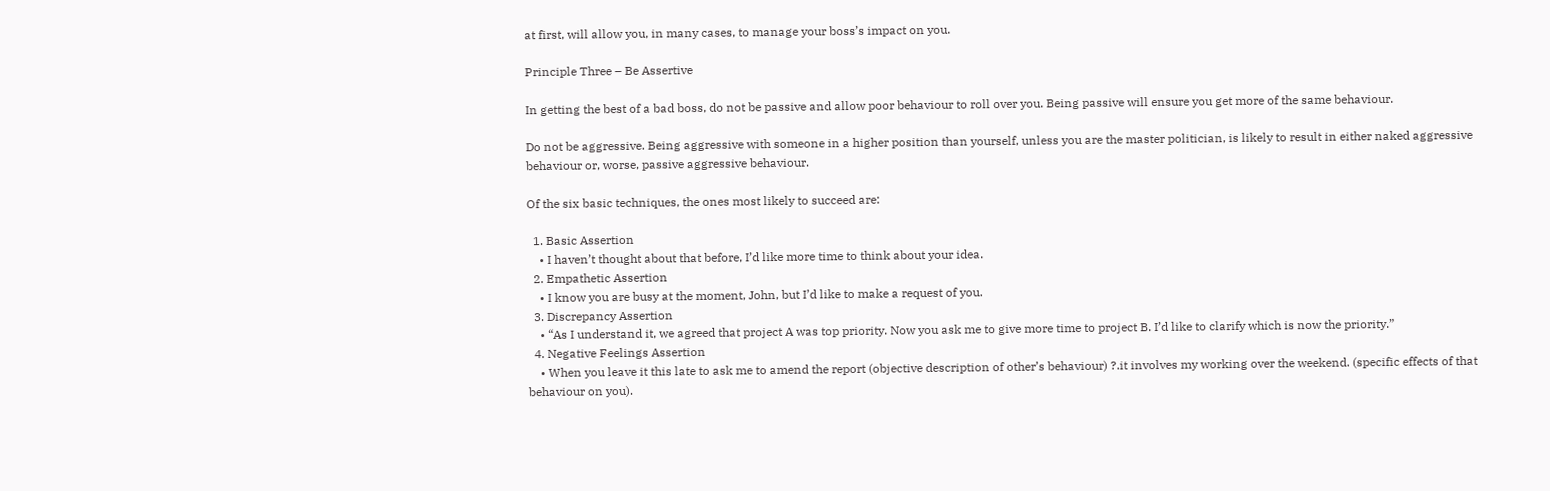at first, will allow you, in many cases, to manage your boss’s impact on you.

Principle Three – Be Assertive

In getting the best of a bad boss, do not be passive and allow poor behaviour to roll over you. Being passive will ensure you get more of the same behaviour.

Do not be aggressive. Being aggressive with someone in a higher position than yourself, unless you are the master politician, is likely to result in either naked aggressive behaviour or, worse, passive aggressive behaviour.

Of the six basic techniques, the ones most likely to succeed are:

  1. Basic Assertion
    • I haven’t thought about that before, I’d like more time to think about your idea.
  2. Empathetic Assertion
    • I know you are busy at the moment, John, but I’d like to make a request of you.
  3. Discrepancy Assertion
    • “As I understand it, we agreed that project A was top priority. Now you ask me to give more time to project B. I’d like to clarify which is now the priority.”
  4. Negative Feelings Assertion
    • When you leave it this late to ask me to amend the report (objective description of other’s behaviour) ?.it involves my working over the weekend. (specific effects of that behaviour on you).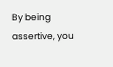By being assertive, you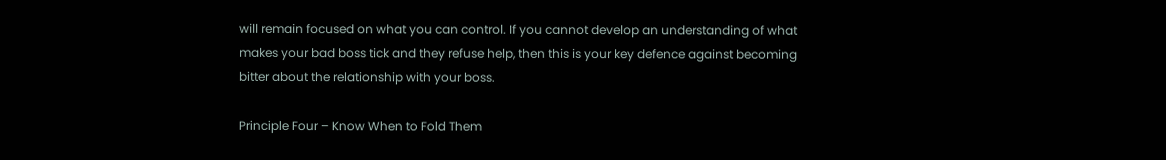will remain focused on what you can control. If you cannot develop an understanding of what makes your bad boss tick and they refuse help, then this is your key defence against becoming bitter about the relationship with your boss.

Principle Four – Know When to Fold Them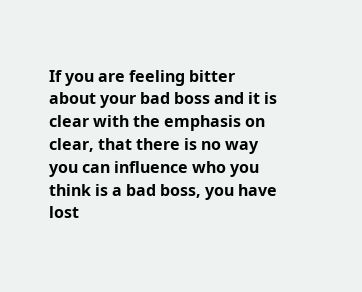If you are feeling bitter about your bad boss and it is clear with the emphasis on clear, that there is no way you can influence who you think is a bad boss, you have lost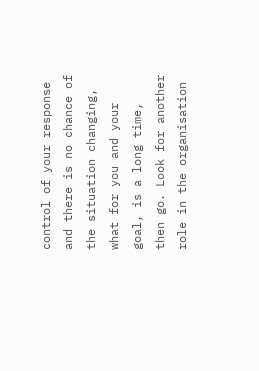control of your response and there is no chance of the situation changing, what for you and your goal, is a long time, then go. Look for another role in the organisation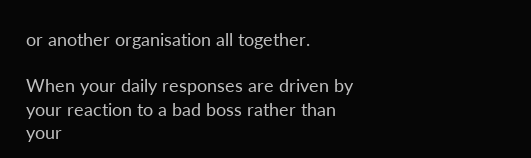or another organisation all together.

When your daily responses are driven by your reaction to a bad boss rather than your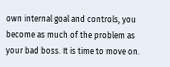own internal goal and controls, you become as much of the problem as your bad boss. It is time to move on.